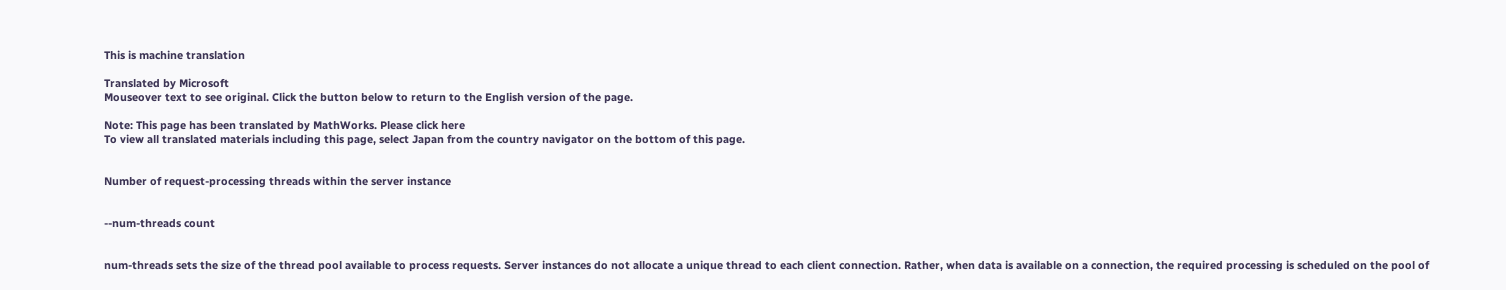This is machine translation

Translated by Microsoft
Mouseover text to see original. Click the button below to return to the English version of the page.

Note: This page has been translated by MathWorks. Please click here
To view all translated materials including this page, select Japan from the country navigator on the bottom of this page.


Number of request-processing threads within the server instance


--num-threads count


num-threads sets the size of the thread pool available to process requests. Server instances do not allocate a unique thread to each client connection. Rather, when data is available on a connection, the required processing is scheduled on the pool of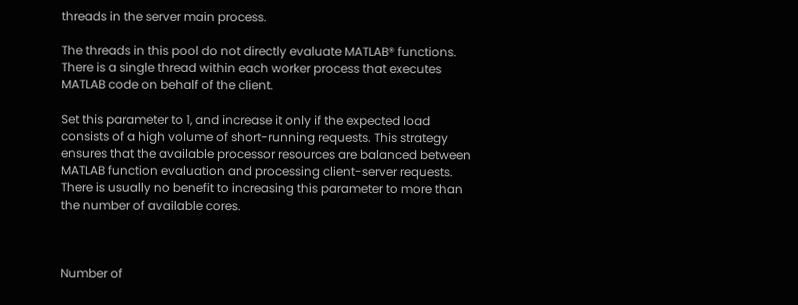threads in the server main process.

The threads in this pool do not directly evaluate MATLAB® functions. There is a single thread within each worker process that executes MATLAB code on behalf of the client.

Set this parameter to 1, and increase it only if the expected load consists of a high volume of short-running requests. This strategy ensures that the available processor resources are balanced between MATLAB function evaluation and processing client-server requests. There is usually no benefit to increasing this parameter to more than the number of available cores.



Number of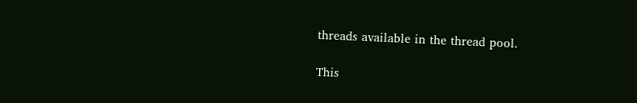threads available in the thread pool.

This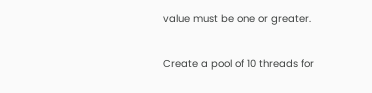value must be one or greater.


Create a pool of 10 threads for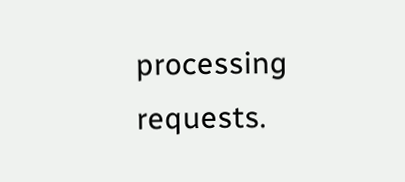processing requests.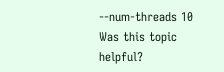--num-threads 10
Was this topic helpful?